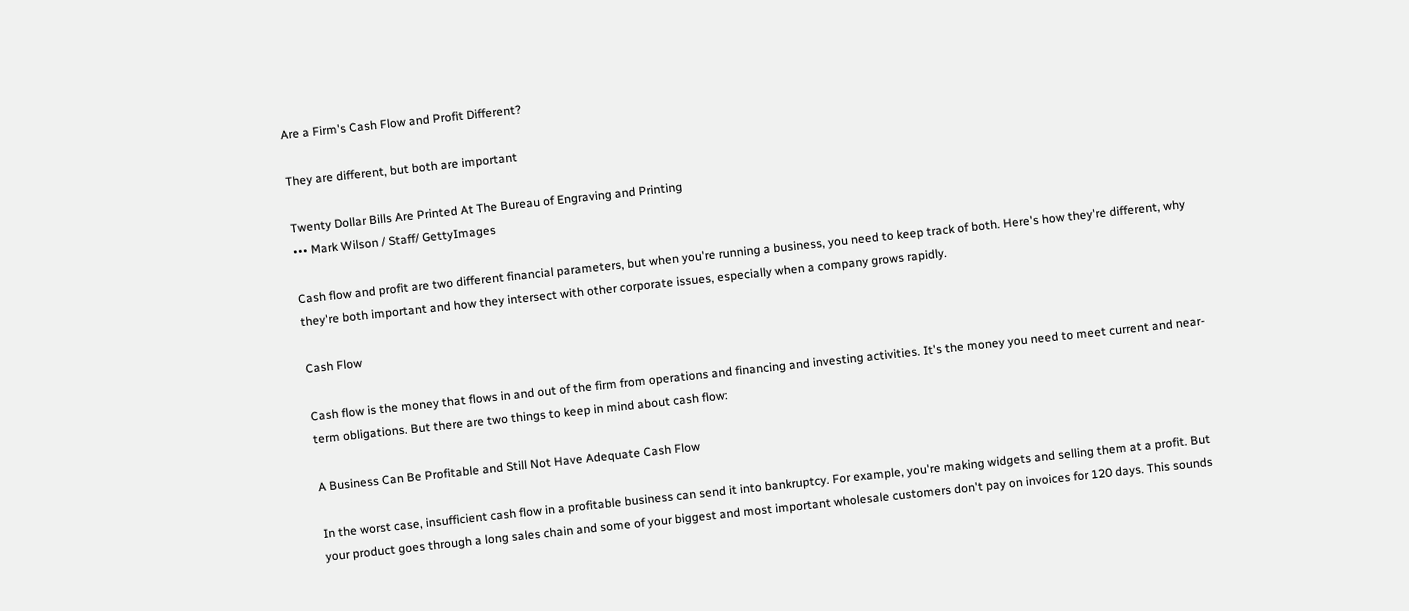Are a Firm's Cash Flow and Profit Different?

They are different, but both are important

Twenty Dollar Bills Are Printed At The Bureau of Engraving and Printing
••• Mark Wilson / Staff/ GettyImages

Cash flow and profit are two different financial parameters, but when you're running a business, you need to keep track of both. Here's how they're different, why they're both important and how they intersect with other corporate issues, especially when a company grows rapidly.

Cash Flow

Cash flow is the money that flows in and out of the firm from operations and financing and investing activities. It's the money you need to meet current and near-term obligations. But there are two things to keep in mind about cash flow:

A Business Can Be Profitable and Still Not Have Adequate Cash Flow

In the worst case, insufficient cash flow in a profitable business can send it into bankruptcy. For example, you're making widgets and selling them at a profit. But your product goes through a long sales chain and some of your biggest and most important wholesale customers don't pay on invoices for 120 days. This sounds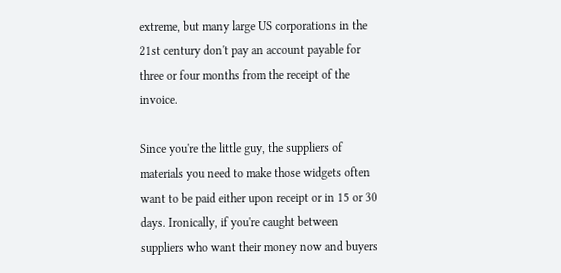extreme, but many large US corporations in the 21st century don't pay an account payable for three or four months from the receipt of the invoice.

Since you're the little guy, the suppliers of materials you need to make those widgets often want to be paid either upon receipt or in 15 or 30 days. Ironically, if you're caught between suppliers who want their money now and buyers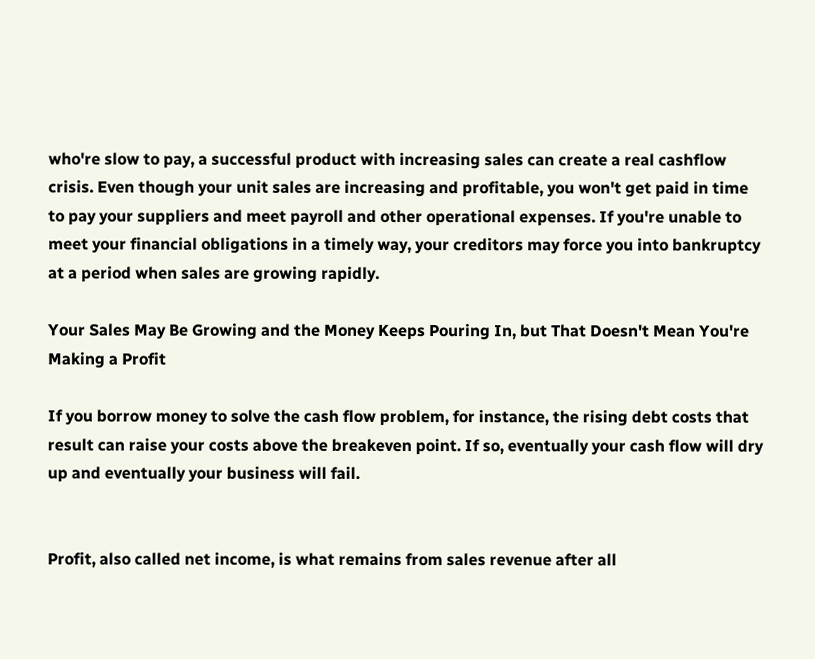who're slow to pay, a successful product with increasing sales can create a real cashflow crisis. Even though your unit sales are increasing and profitable, you won't get paid in time to pay your suppliers and meet payroll and other operational expenses. If you're unable to meet your financial obligations in a timely way, your creditors may force you into bankruptcy at a period when sales are growing rapidly.

Your Sales May Be Growing and the Money Keeps Pouring In, but That Doesn't Mean You're Making a Profit

If you borrow money to solve the cash flow problem, for instance, the rising debt costs that result can raise your costs above the breakeven point. If so, eventually your cash flow will dry up and eventually your business will fail.


Profit, also called net income, is what remains from sales revenue after all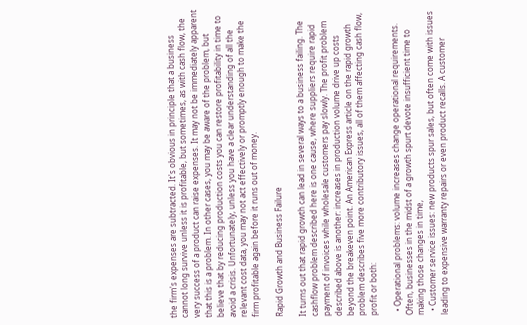the firm's expenses are subtracted. It's obvious in principle that a business cannot long survive unless it is profitable, but sometimes, as with cash flow, the very success of a product can raise expenses. It may not be immediately apparent that this is a problem. In other cases, you may be aware of the problem, but believe that by reducing production costs you can restore profitability in time to avoid a crisis. Unfortunately, unless you have a clear understanding of all the relevant cost data, you may not act effectively or promptly enough to make the firm profitable again before it runs out of money.

Rapid Growth and Business Failure

It turns out that rapid growth can lead in several ways to a business failing. The cashflow problem described here is one cause, where suppliers require rapid payment of invoices while wholesale customers pay slowly. The profit problem described above is another: increases in production volume drive up costs beyond the breakeven point. An American Express article on the rapid growth problem describes five more contributory issues, all of them affecting cash flow, profit or both:

  • Operational problems: volume increases change operational requirements. Often, businesses in the midst of a growth spurt devote insufficient time to making those changes in time,
  • Customer service issues: new products spur sales, but often come with issues leading to expensive warranty repairs or even product recalls. A customer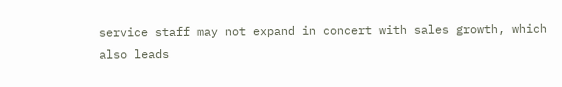service staff may not expand in concert with sales growth, which also leads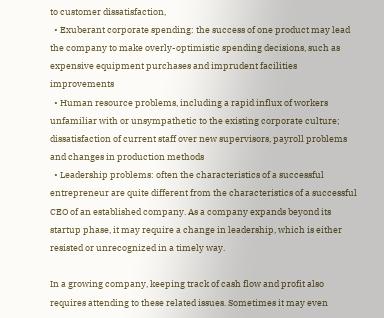to customer dissatisfaction,
  • Exuberant corporate spending: the success of one product may lead the company to make overly-optimistic spending decisions, such as expensive equipment purchases and imprudent facilities improvements
  • Human resource problems, including a rapid influx of workers unfamiliar with or unsympathetic to the existing corporate culture; dissatisfaction of current staff over new supervisors, payroll problems and changes in production methods
  • Leadership problems: often the characteristics of a successful entrepreneur are quite different from the characteristics of a successful CEO of an established company. As a company expands beyond its startup phase, it may require a change in leadership, which is either resisted or unrecognized in a timely way.

In a growing company, keeping track of cash flow and profit also requires attending to these related issues. Sometimes it may even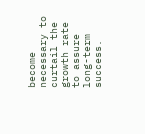become necessary to curtail the growth rate to assure long-term success.